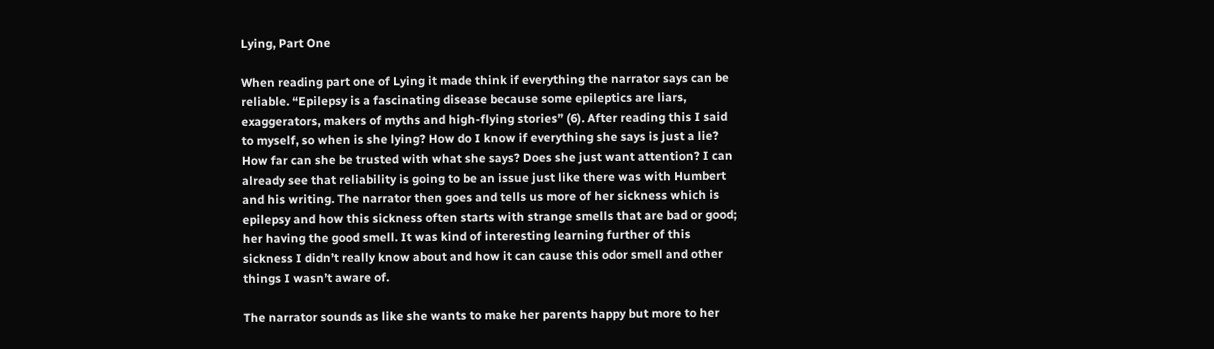Lying, Part One

When reading part one of Lying it made think if everything the narrator says can be reliable. “Epilepsy is a fascinating disease because some epileptics are liars, exaggerators, makers of myths and high-flying stories” (6). After reading this I said to myself, so when is she lying? How do I know if everything she says is just a lie? How far can she be trusted with what she says? Does she just want attention? I can already see that reliability is going to be an issue just like there was with Humbert and his writing. The narrator then goes and tells us more of her sickness which is epilepsy and how this sickness often starts with strange smells that are bad or good; her having the good smell. It was kind of interesting learning further of this sickness I didn’t really know about and how it can cause this odor smell and other things I wasn’t aware of.

The narrator sounds as like she wants to make her parents happy but more to her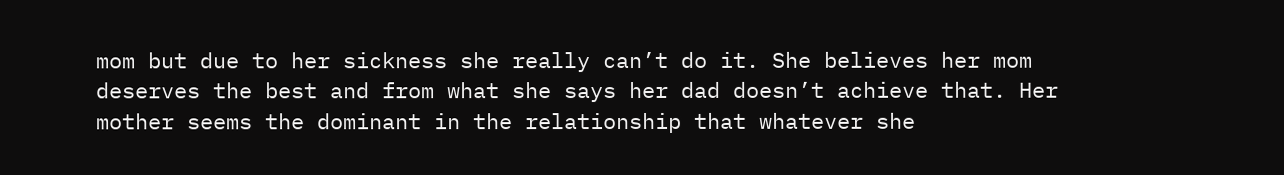mom but due to her sickness she really can’t do it. She believes her mom deserves the best and from what she says her dad doesn’t achieve that. Her mother seems the dominant in the relationship that whatever she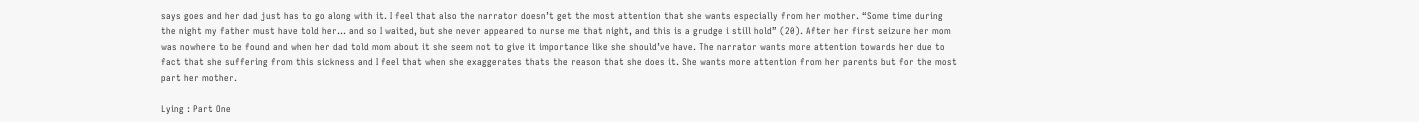says goes and her dad just has to go along with it. I feel that also the narrator doesn’t get the most attention that she wants especially from her mother. “Some time during the night my father must have told her… and so I waited, but she never appeared to nurse me that night, and this is a grudge i still hold” (20). After her first seizure her mom was nowhere to be found and when her dad told mom about it she seem not to give it importance like she should’ve have. The narrator wants more attention towards her due to fact that she suffering from this sickness and I feel that when she exaggerates thats the reason that she does it. She wants more attention from her parents but for the most part her mother.

Lying : Part One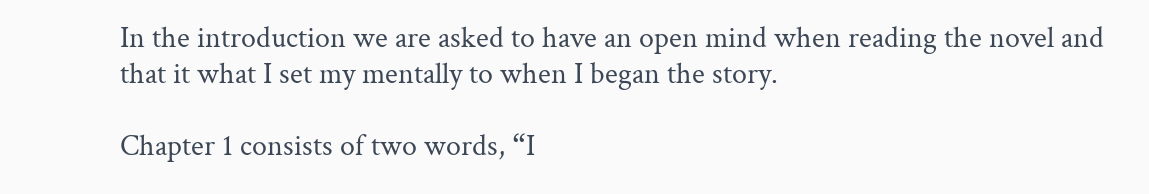In the introduction we are asked to have an open mind when reading the novel and that it what I set my mentally to when I began the story.

Chapter 1 consists of two words, “I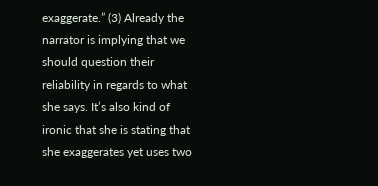exaggerate.” (3) Already the narrator is implying that we should question their reliability in regards to what she says. It’s also kind of ironic that she is stating that she exaggerates yet uses two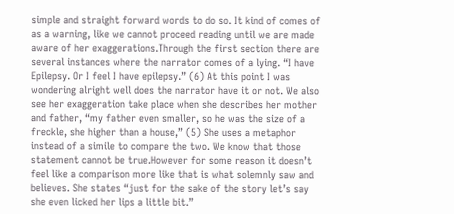simple and straight forward words to do so. It kind of comes of as a warning, like we cannot proceed reading until we are made aware of her exaggerations.Through the first section there are several instances where the narrator comes of a lying. “I have Epilepsy. Or I feel I have epilepsy.” (6) At this point I was wondering alright well does the narrator have it or not. We also see her exaggeration take place when she describes her mother and father, “my father even smaller, so he was the size of a freckle, she higher than a house,” (5) She uses a metaphor instead of a simile to compare the two. We know that those statement cannot be true.However for some reason it doesn’t feel like a comparison more like that is what solemnly saw and believes. She states “just for the sake of the story let’s say she even licked her lips a little bit.”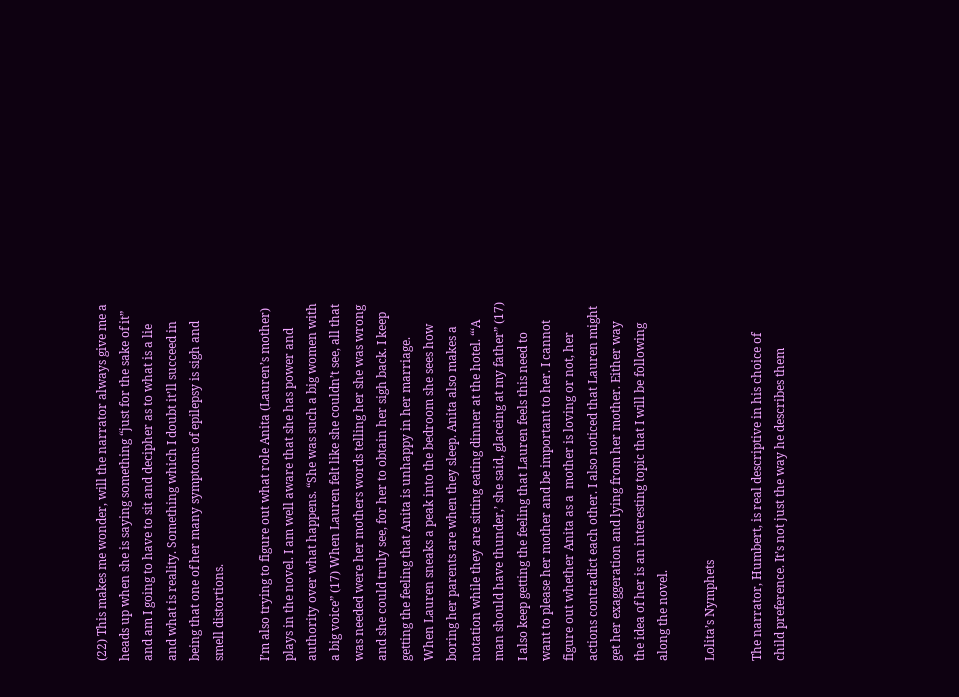(22) This makes me wonder, will the narrator always give me a heads up when she is saying something “just for the sake of it” and am I going to have to sit and decipher as to what is a lie and what is reality. Something which I doubt it’ll succeed in being that one of her many symptoms of epilepsy is sigh and smell distortions.

I’m also trying to figure out what role Anita (Lauren’s mother) plays in the novel. I am well aware that she has power and authority over what happens. “She was such a big women with a big voice” (17) When Lauren felt like she couldn’t see, all that was needed were her mothers words telling her she was wrong and she could truly see, for her to obtain her sigh back. I keep getting the feeling that Anita is unhappy in her marriage. When Lauren sneaks a peak into the bedroom she sees how boring her parents are when they sleep. Anita also makes a notation while they are sitting eating dinner at the hotel. “‘A man should have thunder,’ she said, glaceing at my father” (17) I also keep getting the feeling that Lauren feels this need to want to please her mother and be important to her. I cannot figure out whether Anita as a  mother is loving or not, her actions contradict each other. I also noticed that Lauren might get her exaggeration and lying from her mother. Either way the idea of her is an interesting topic that I will be following along the novel.

Lolita’s Nymphets

The narrator, Humbert, is real descriptive in his choice of child preference. It’s not just the way he describes them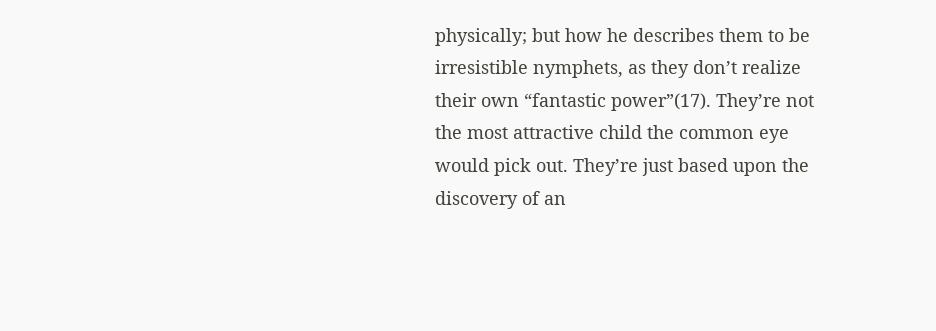physically; but how he describes them to be irresistible nymphets, as they don’t realize their own “fantastic power”(17). They’re not the most attractive child the common eye would pick out. They’re just based upon the discovery of an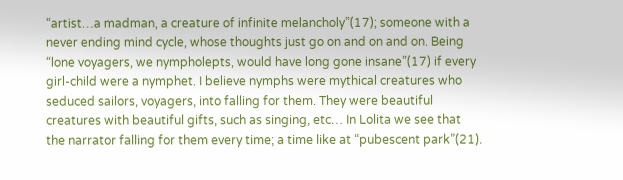“artist…a madman, a creature of infinite melancholy”(17); someone with a never ending mind cycle, whose thoughts just go on and on and on. Being “lone voyagers, we nympholepts, would have long gone insane”(17) if every girl-child were a nymphet. I believe nymphs were mythical creatures who seduced sailors, voyagers, into falling for them. They were beautiful creatures with beautiful gifts, such as singing, etc… In Lolita we see that the narrator falling for them every time; a time like at “pubescent park”(21).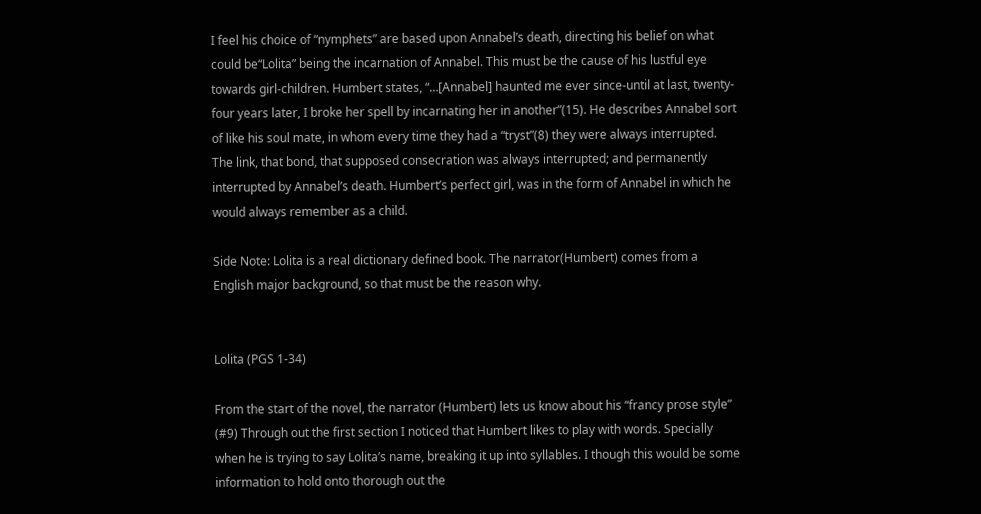I feel his choice of “nymphets” are based upon Annabel’s death, directing his belief on what could be“Lolita” being the incarnation of Annabel. This must be the cause of his lustful eye towards girl-children. Humbert states, “…[Annabel] haunted me ever since-until at last, twenty-four years later, I broke her spell by incarnating her in another”(15). He describes Annabel sort of like his soul mate, in whom every time they had a “tryst”(8) they were always interrupted. The link, that bond, that supposed consecration was always interrupted; and permanently interrupted by Annabel’s death. Humbert’s perfect girl, was in the form of Annabel in which he would always remember as a child.

Side Note: Lolita is a real dictionary defined book. The narrator(Humbert) comes from a English major background, so that must be the reason why.


Lolita (PGS 1-34)

From the start of the novel, the narrator (Humbert) lets us know about his “francy prose style” (#9) Through out the first section I noticed that Humbert likes to play with words. Specially when he is trying to say Lolita’s name, breaking it up into syllables. I though this would be some information to hold onto thorough out the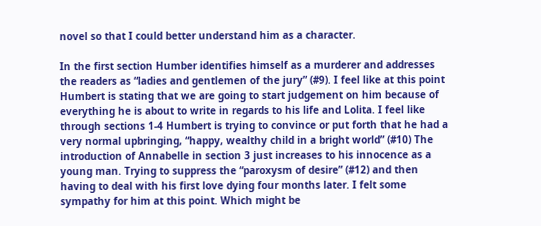novel so that I could better understand him as a character.

In the first section Humber identifies himself as a murderer and addresses the readers as “ladies and gentlemen of the jury” (#9). I feel like at this point Humbert is stating that we are going to start judgement on him because of everything he is about to write in regards to his life and Lolita. I feel like through sections 1-4 Humbert is trying to convince or put forth that he had a very normal upbringing, “happy, wealthy child in a bright world” (#10) The introduction of Annabelle in section 3 just increases to his innocence as a young man. Trying to suppress the “paroxysm of desire” (#12) and then having to deal with his first love dying four months later. I felt some sympathy for him at this point. Which might be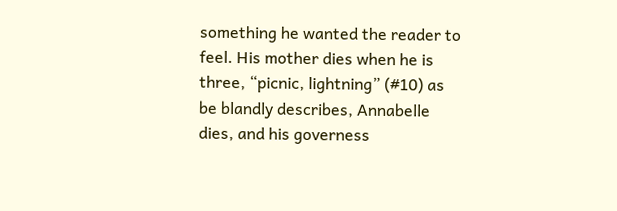something he wanted the reader to feel. His mother dies when he is three, “picnic, lightning” (#10) as be blandly describes, Annabelle dies, and his governess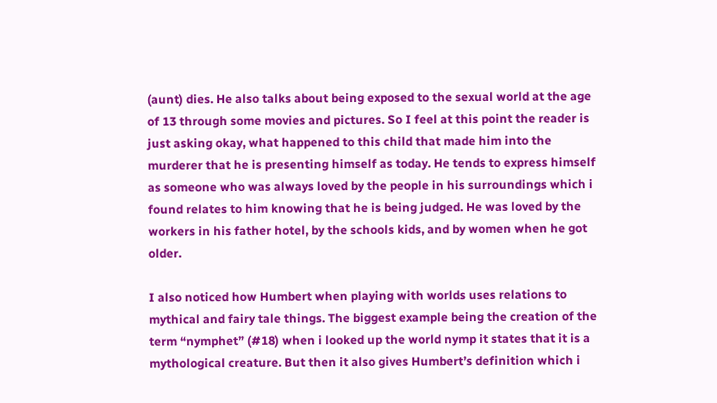(aunt) dies. He also talks about being exposed to the sexual world at the age of 13 through some movies and pictures. So I feel at this point the reader is just asking okay, what happened to this child that made him into the murderer that he is presenting himself as today. He tends to express himself as someone who was always loved by the people in his surroundings which i found relates to him knowing that he is being judged. He was loved by the workers in his father hotel, by the schools kids, and by women when he got older.

I also noticed how Humbert when playing with worlds uses relations to mythical and fairy tale things. The biggest example being the creation of the term “nymphet” (#18) when i looked up the world nymp it states that it is a mythological creature. But then it also gives Humbert’s definition which i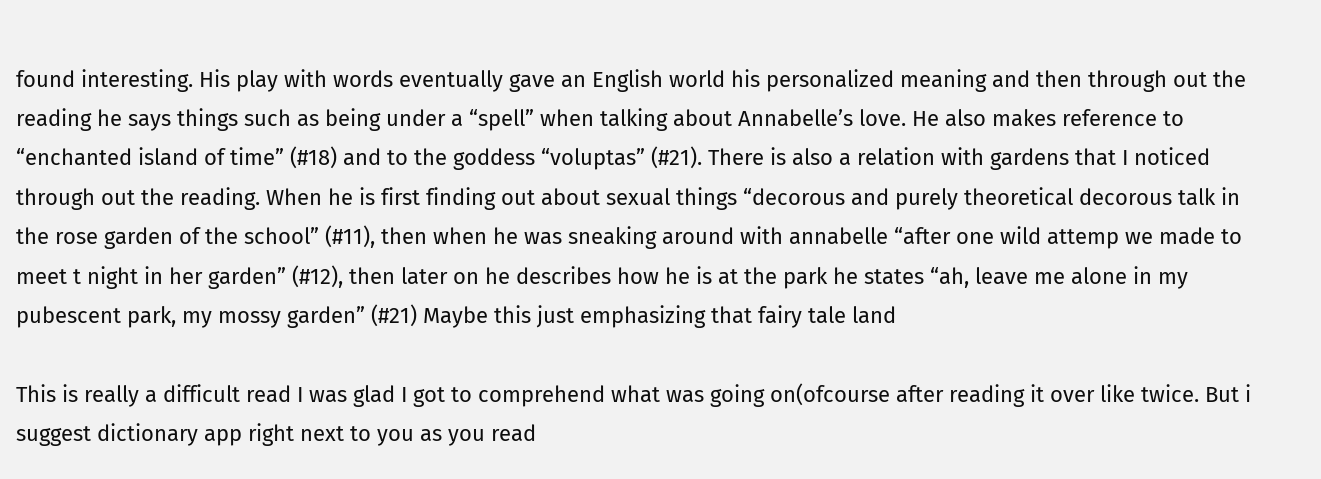found interesting. His play with words eventually gave an English world his personalized meaning and then through out the reading he says things such as being under a “spell” when talking about Annabelle’s love. He also makes reference to “enchanted island of time” (#18) and to the goddess “voluptas” (#21). There is also a relation with gardens that I noticed through out the reading. When he is first finding out about sexual things “decorous and purely theoretical decorous talk in the rose garden of the school” (#11), then when he was sneaking around with annabelle “after one wild attemp we made to meet t night in her garden” (#12), then later on he describes how he is at the park he states “ah, leave me alone in my pubescent park, my mossy garden” (#21) Maybe this just emphasizing that fairy tale land

This is really a difficult read I was glad I got to comprehend what was going on(ofcourse after reading it over like twice. But i suggest dictionary app right next to you as you read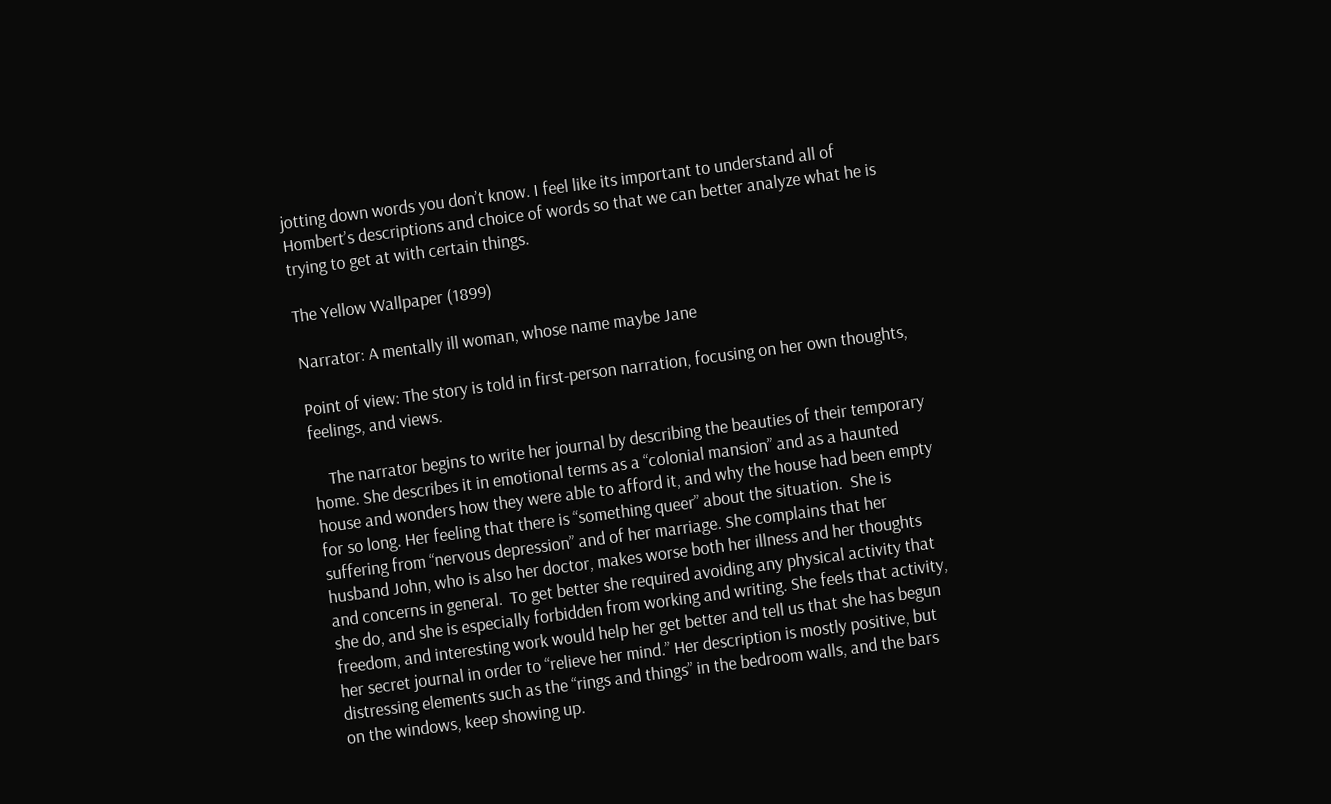jotting down words you don’t know. I feel like its important to understand all of Hombert’s descriptions and choice of words so that we can better analyze what he is trying to get at with certain things.

The Yellow Wallpaper (1899)

Narrator: A mentally ill woman, whose name maybe Jane

Point of view: The story is told in first-person narration, focusing on her own thoughts, feelings, and views.

    The narrator begins to write her journal by describing the beauties of their temporary home. She describes it in emotional terms as a “colonial mansion” and as a haunted house and wonders how they were able to afford it, and why the house had been empty for so long. Her feeling that there is “something queer” about the situation.  She is suffering from “nervous depression” and of her marriage. She complains that her husband John, who is also her doctor, makes worse both her illness and her thoughts and concerns in general.  To get better she required avoiding any physical activity that she do, and she is especially forbidden from working and writing. She feels that activity, freedom, and interesting work would help her get better and tell us that she has begun her secret journal in order to “relieve her mind.” Her description is mostly positive, but distressing elements such as the “rings and things” in the bedroom walls, and the bars on the windows, keep showing up.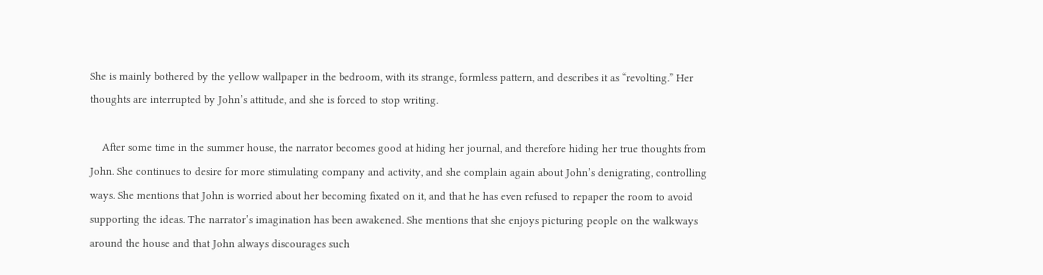She is mainly bothered by the yellow wallpaper in the bedroom, with its strange, formless pattern, and describes it as “revolting.” Her thoughts are interrupted by John’s attitude, and she is forced to stop writing.

    After some time in the summer house, the narrator becomes good at hiding her journal, and therefore hiding her true thoughts from John. She continues to desire for more stimulating company and activity, and she complain again about John’s denigrating, controlling ways. She mentions that John is worried about her becoming fixated on it, and that he has even refused to repaper the room to avoid supporting the ideas. The narrator’s imagination has been awakened. She mentions that she enjoys picturing people on the walkways around the house and that John always discourages such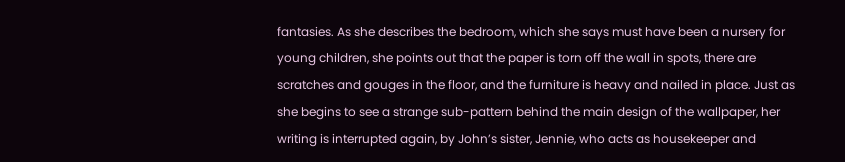fantasies. As she describes the bedroom, which she says must have been a nursery for young children, she points out that the paper is torn off the wall in spots, there are scratches and gouges in the floor, and the furniture is heavy and nailed in place. Just as she begins to see a strange sub-pattern behind the main design of the wallpaper, her writing is interrupted again, by John’s sister, Jennie, who acts as housekeeper and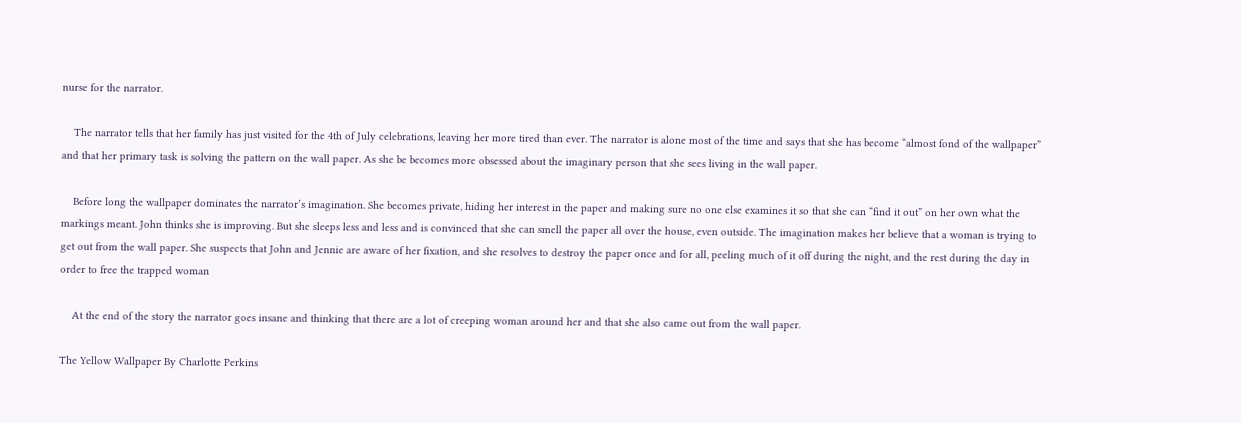nurse for the narrator.

    The narrator tells that her family has just visited for the 4th of July celebrations, leaving her more tired than ever. The narrator is alone most of the time and says that she has become “almost fond of the wallpaper” and that her primary task is solving the pattern on the wall paper. As she be becomes more obsessed about the imaginary person that she sees living in the wall paper.

    Before long the wallpaper dominates the narrator’s imagination. She becomes private, hiding her interest in the paper and making sure no one else examines it so that she can “find it out” on her own what the markings meant. John thinks she is improving. But she sleeps less and less and is convinced that she can smell the paper all over the house, even outside. The imagination makes her believe that a woman is trying to get out from the wall paper. She suspects that John and Jennie are aware of her fixation, and she resolves to destroy the paper once and for all, peeling much of it off during the night, and the rest during the day in order to free the trapped woman

    At the end of the story the narrator goes insane and thinking that there are a lot of creeping woman around her and that she also came out from the wall paper.

The Yellow Wallpaper By Charlotte Perkins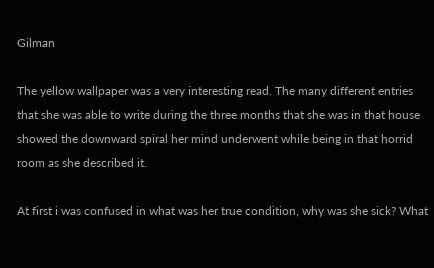Gilman

The yellow wallpaper was a very interesting read. The many different entries that she was able to write during the three months that she was in that house showed the downward spiral her mind underwent while being in that horrid room as she described it.

At first i was confused in what was her true condition, why was she sick? What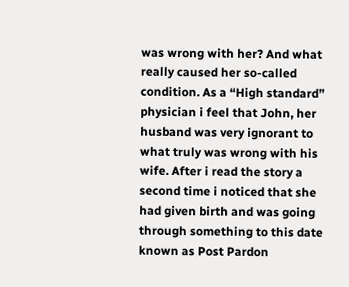was wrong with her? And what really caused her so-called condition. As a “High standard” physician i feel that John, her husband was very ignorant to what truly was wrong with his wife. After i read the story a second time i noticed that she had given birth and was going through something to this date known as Post Pardon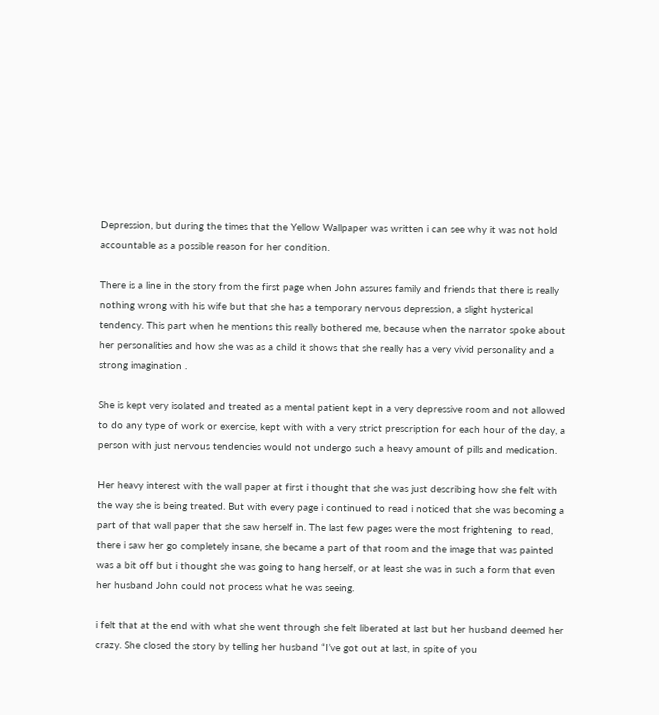Depression, but during the times that the Yellow Wallpaper was written i can see why it was not hold accountable as a possible reason for her condition.

There is a line in the story from the first page when John assures family and friends that there is really nothing wrong with his wife but that she has a temporary nervous depression, a slight hysterical tendency. This part when he mentions this really bothered me, because when the narrator spoke about her personalities and how she was as a child it shows that she really has a very vivid personality and a strong imagination .

She is kept very isolated and treated as a mental patient kept in a very depressive room and not allowed to do any type of work or exercise, kept with with a very strict prescription for each hour of the day, a person with just nervous tendencies would not undergo such a heavy amount of pills and medication.

Her heavy interest with the wall paper at first i thought that she was just describing how she felt with the way she is being treated. But with every page i continued to read i noticed that she was becoming a part of that wall paper that she saw herself in. The last few pages were the most frightening  to read, there i saw her go completely insane, she became a part of that room and the image that was painted was a bit off but i thought she was going to hang herself, or at least she was in such a form that even her husband John could not process what he was seeing.

i felt that at the end with what she went through she felt liberated at last but her husband deemed her crazy. She closed the story by telling her husband “I’ve got out at last, in spite of you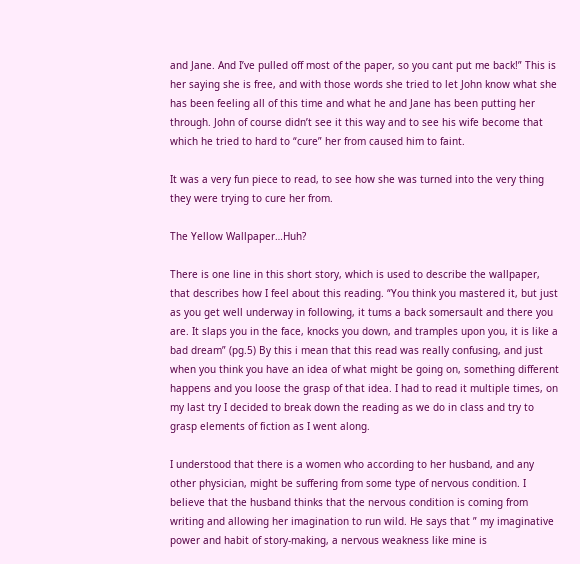and Jane. And I’ve pulled off most of the paper, so you cant put me back!” This is her saying she is free, and with those words she tried to let John know what she has been feeling all of this time and what he and Jane has been putting her through. John of course didn’t see it this way and to see his wife become that which he tried to hard to “cure” her from caused him to faint.

It was a very fun piece to read, to see how she was turned into the very thing they were trying to cure her from.

The Yellow Wallpaper…Huh?

There is one line in this short story, which is used to describe the wallpaper, that describes how I feel about this reading. “You think you mastered it, but just as you get well underway in following, it tums a back somersault and there you are. It slaps you in the face, knocks you down, and tramples upon you, it is like a bad dream” (pg.5) By this i mean that this read was really confusing, and just when you think you have an idea of what might be going on, something different happens and you loose the grasp of that idea. I had to read it multiple times, on my last try I decided to break down the reading as we do in class and try to grasp elements of fiction as I went along.

I understood that there is a women who according to her husband, and any other physician, might be suffering from some type of nervous condition. I believe that the husband thinks that the nervous condition is coming from writing and allowing her imagination to run wild. He says that ” my imaginative power and habit of story-making, a nervous weakness like mine is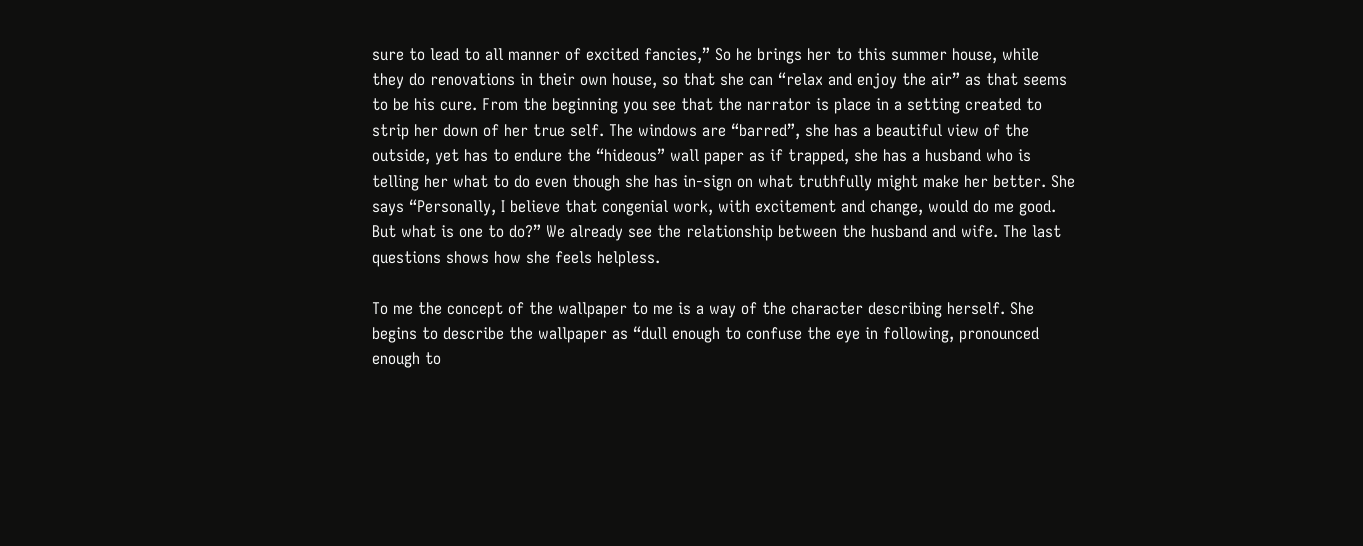sure to lead to all manner of excited fancies,” So he brings her to this summer house, while they do renovations in their own house, so that she can “relax and enjoy the air” as that seems to be his cure. From the beginning you see that the narrator is place in a setting created to strip her down of her true self. The windows are “barred”, she has a beautiful view of the outside, yet has to endure the “hideous” wall paper as if trapped, she has a husband who is telling her what to do even though she has in-sign on what truthfully might make her better. She says “Personally, I believe that congenial work, with excitement and change, would do me good. But what is one to do?” We already see the relationship between the husband and wife. The last questions shows how she feels helpless.

To me the concept of the wallpaper to me is a way of the character describing herself. She begins to describe the wallpaper as “dull enough to confuse the eye in following, pronounced enough to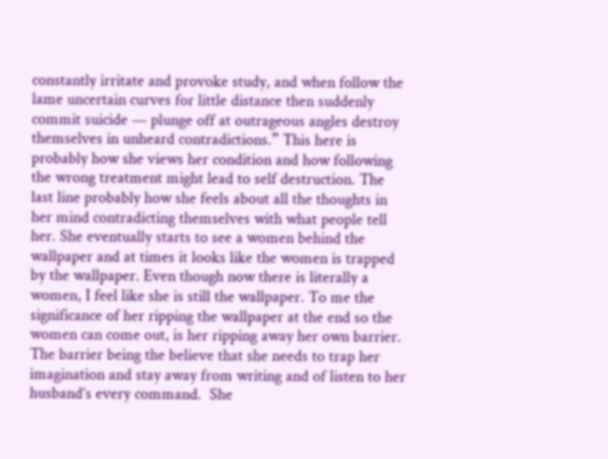constantly irritate and provoke study, and when follow the lame uncertain curves for little distance then suddenly commit suicide — plunge off at outrageous angles destroy themselves in unheard contradictions.” This here is probably how she views her condition and how following the wrong treatment might lead to self destruction. The last line probably how she feels about all the thoughts in her mind contradicting themselves with what people tell her. She eventually starts to see a women behind the wallpaper and at times it looks like the women is trapped by the wallpaper. Even though now there is literally a women, I feel like she is still the wallpaper. To me the significance of her ripping the wallpaper at the end so the women can come out, is her ripping away her own barrier. The barrier being the believe that she needs to trap her imagination and stay away from writing and of listen to her husband’s every command.  She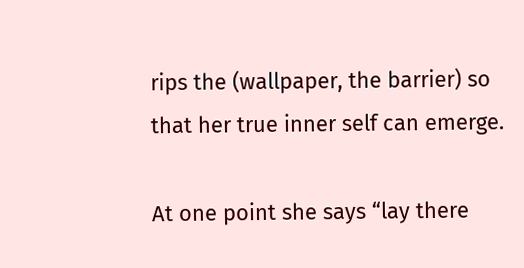rips the (wallpaper, the barrier) so that her true inner self can emerge.

At one point she says “lay there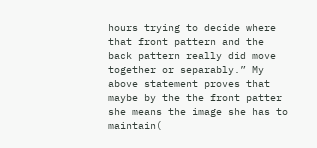hours trying to decide where that front pattern and the back pattern really did move together or separably.” My above statement proves that maybe by the the front patter she means the image she has to maintain(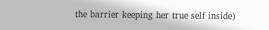the barrier keeping her true self inside)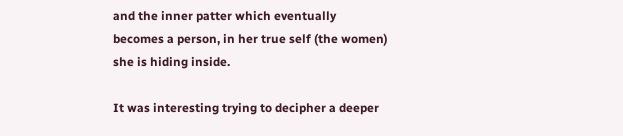and the inner patter which eventually becomes a person, in her true self (the women) she is hiding inside.

It was interesting trying to decipher a deeper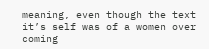meaning, even though the text it’s self was of a women over coming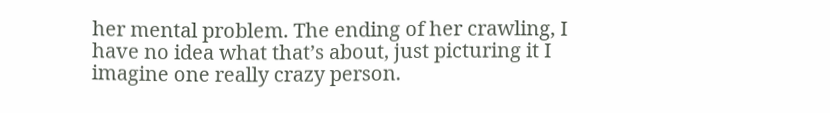her mental problem. The ending of her crawling, I have no idea what that’s about, just picturing it I imagine one really crazy person.